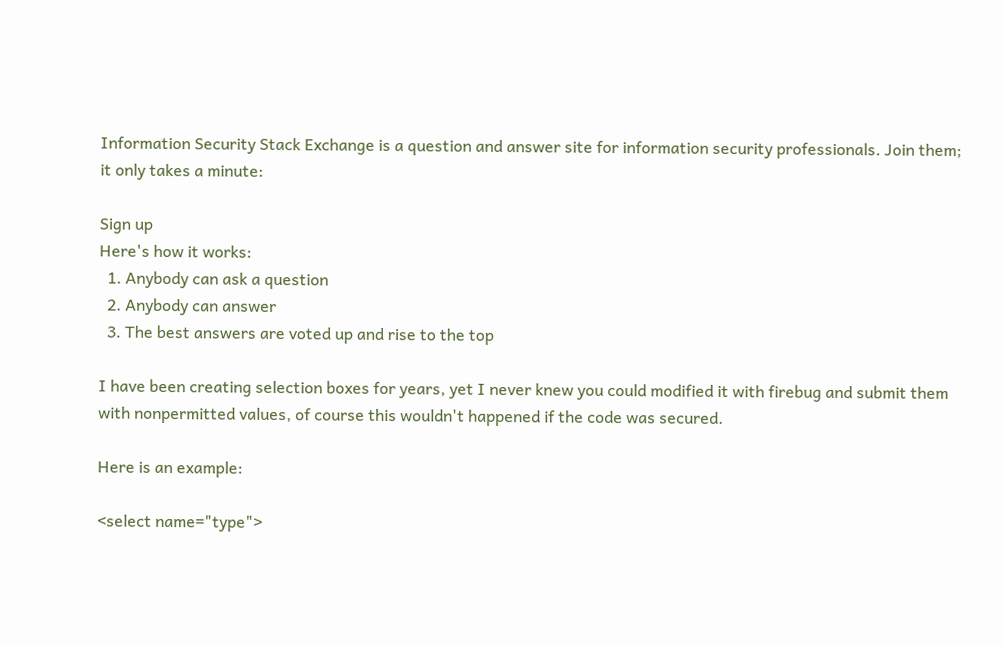Information Security Stack Exchange is a question and answer site for information security professionals. Join them; it only takes a minute:

Sign up
Here's how it works:
  1. Anybody can ask a question
  2. Anybody can answer
  3. The best answers are voted up and rise to the top

I have been creating selection boxes for years, yet I never knew you could modified it with firebug and submit them with nonpermitted values, of course this wouldn't happened if the code was secured.

Here is an example:

<select name="type">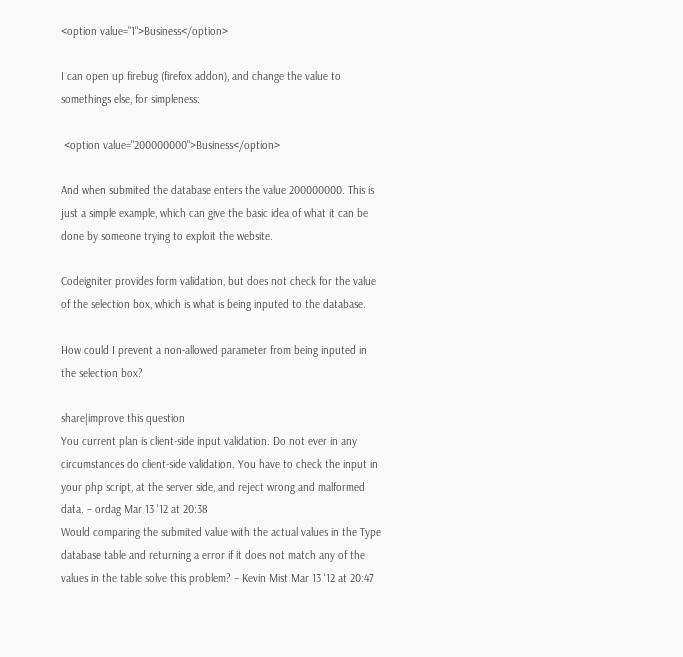<option value="1">Business</option>

I can open up firebug (firefox addon), and change the value to somethings else, for simpleness:

 <option value="200000000">Business</option>

And when submited the database enters the value 200000000. This is just a simple example, which can give the basic idea of what it can be done by someone trying to exploit the website.

Codeigniter provides form validation, but does not check for the value of the selection box, which is what is being inputed to the database.

How could I prevent a non-allowed parameter from being inputed in the selection box?

share|improve this question
You current plan is client-side input validation. Do not ever in any circumstances do client-side validation. You have to check the input in your php script, at the server side, and reject wrong and malformed data. – ordag Mar 13 '12 at 20:38
Would comparing the submited value with the actual values in the Type database table and returning a error if it does not match any of the values in the table solve this problem? – Kevin Mist Mar 13 '12 at 20:47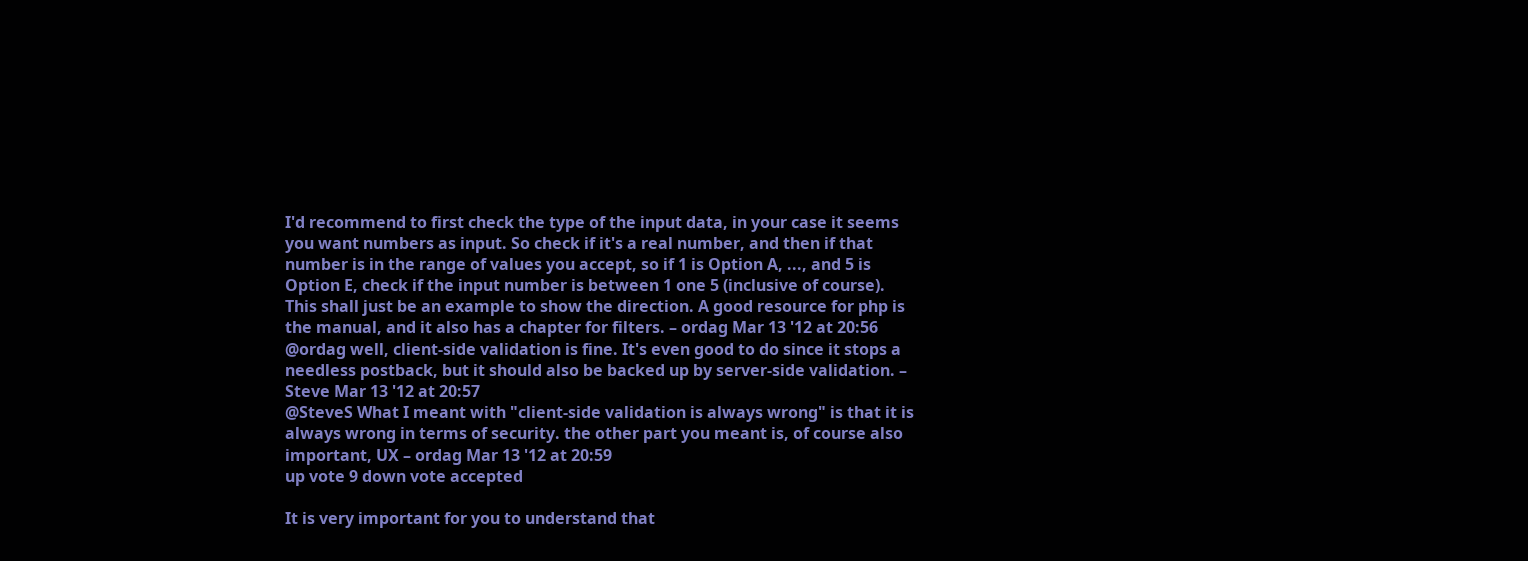I'd recommend to first check the type of the input data, in your case it seems you want numbers as input. So check if it's a real number, and then if that number is in the range of values you accept, so if 1 is Option A, ..., and 5 is Option E, check if the input number is between 1 one 5 (inclusive of course). This shall just be an example to show the direction. A good resource for php is the manual, and it also has a chapter for filters. – ordag Mar 13 '12 at 20:56
@ordag well, client-side validation is fine. It's even good to do since it stops a needless postback, but it should also be backed up by server-side validation. – Steve Mar 13 '12 at 20:57
@SteveS What I meant with "client-side validation is always wrong" is that it is always wrong in terms of security. the other part you meant is, of course also important, UX – ordag Mar 13 '12 at 20:59
up vote 9 down vote accepted

It is very important for you to understand that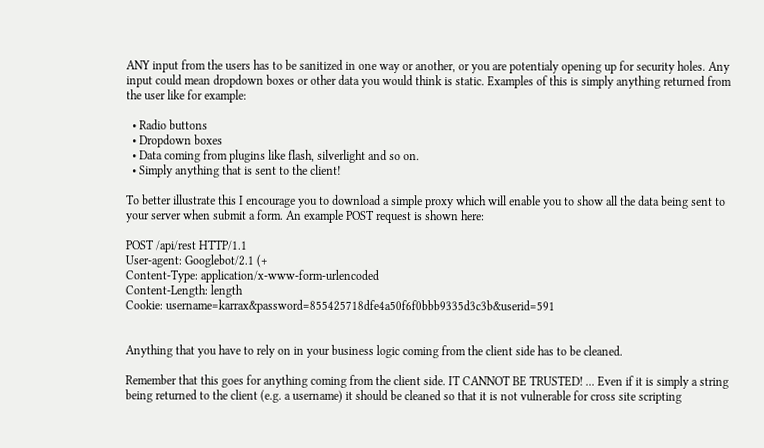ANY input from the users has to be sanitized in one way or another, or you are potentialy opening up for security holes. Any input could mean dropdown boxes or other data you would think is static. Examples of this is simply anything returned from the user like for example:

  • Radio buttons
  • Dropdown boxes
  • Data coming from plugins like flash, silverlight and so on.
  • Simply anything that is sent to the client!

To better illustrate this I encourage you to download a simple proxy which will enable you to show all the data being sent to your server when submit a form. An example POST request is shown here:

POST /api/rest HTTP/1.1
User-agent: Googlebot/2.1 (+
Content-Type: application/x-www-form-urlencoded
Content-Length: length
Cookie: username=karrax&password=855425718dfe4a50f6f0bbb9335d3c3b&userid=591


Anything that you have to rely on in your business logic coming from the client side has to be cleaned.

Remember that this goes for anything coming from the client side. IT CANNOT BE TRUSTED! ... Even if it is simply a string being returned to the client (e.g. a username) it should be cleaned so that it is not vulnerable for cross site scripting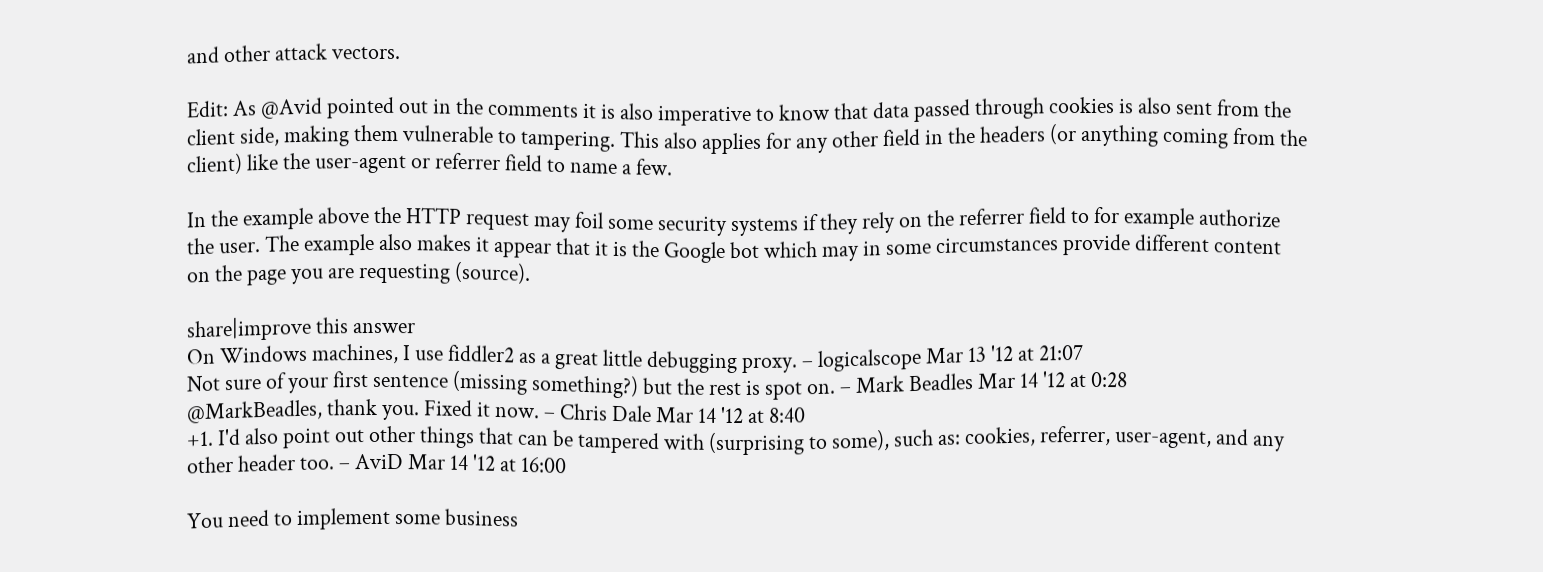and other attack vectors.

Edit: As @Avid pointed out in the comments it is also imperative to know that data passed through cookies is also sent from the client side, making them vulnerable to tampering. This also applies for any other field in the headers (or anything coming from the client) like the user-agent or referrer field to name a few.

In the example above the HTTP request may foil some security systems if they rely on the referrer field to for example authorize the user. The example also makes it appear that it is the Google bot which may in some circumstances provide different content on the page you are requesting (source).

share|improve this answer
On Windows machines, I use fiddler2 as a great little debugging proxy. – logicalscope Mar 13 '12 at 21:07
Not sure of your first sentence (missing something?) but the rest is spot on. – Mark Beadles Mar 14 '12 at 0:28
@MarkBeadles, thank you. Fixed it now. – Chris Dale Mar 14 '12 at 8:40
+1. I'd also point out other things that can be tampered with (surprising to some), such as: cookies, referrer, user-agent, and any other header too. – AviD Mar 14 '12 at 16:00

You need to implement some business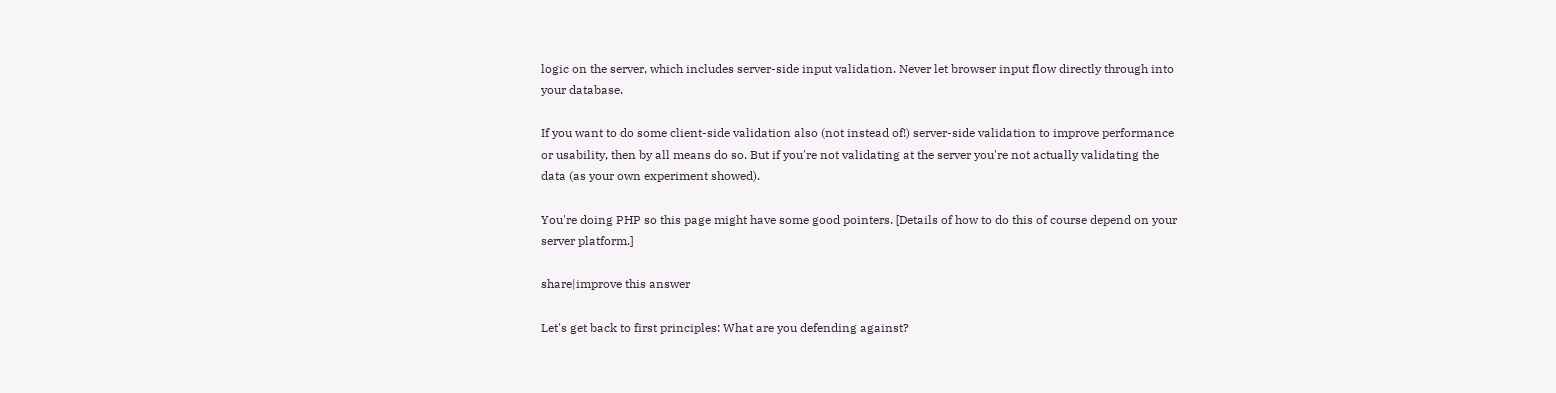logic on the server, which includes server-side input validation. Never let browser input flow directly through into your database.

If you want to do some client-side validation also (not instead of!) server-side validation to improve performance or usability, then by all means do so. But if you're not validating at the server you're not actually validating the data (as your own experiment showed).

You're doing PHP so this page might have some good pointers. [Details of how to do this of course depend on your server platform.]

share|improve this answer

Let's get back to first principles: What are you defending against?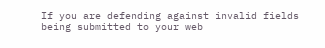If you are defending against invalid fields being submitted to your web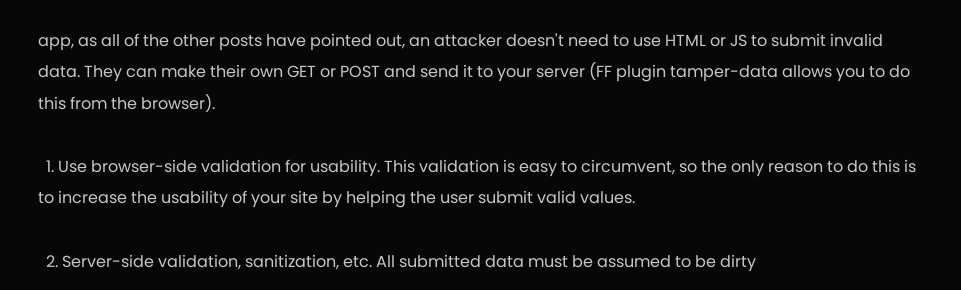app, as all of the other posts have pointed out, an attacker doesn't need to use HTML or JS to submit invalid data. They can make their own GET or POST and send it to your server (FF plugin tamper-data allows you to do this from the browser).

  1. Use browser-side validation for usability. This validation is easy to circumvent, so the only reason to do this is to increase the usability of your site by helping the user submit valid values.

  2. Server-side validation, sanitization, etc. All submitted data must be assumed to be dirty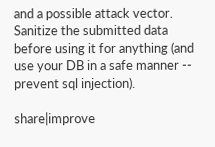and a possible attack vector. Sanitize the submitted data before using it for anything (and use your DB in a safe manner -- prevent sql injection).

share|improve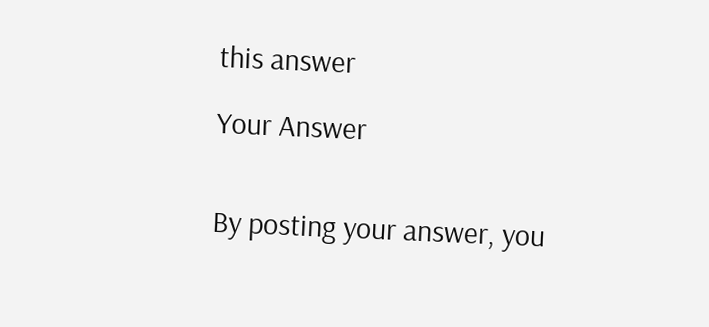this answer

Your Answer


By posting your answer, you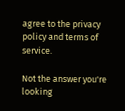agree to the privacy policy and terms of service.

Not the answer you're looking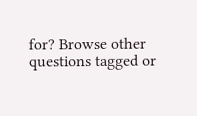for? Browse other questions tagged or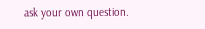ask your own question.